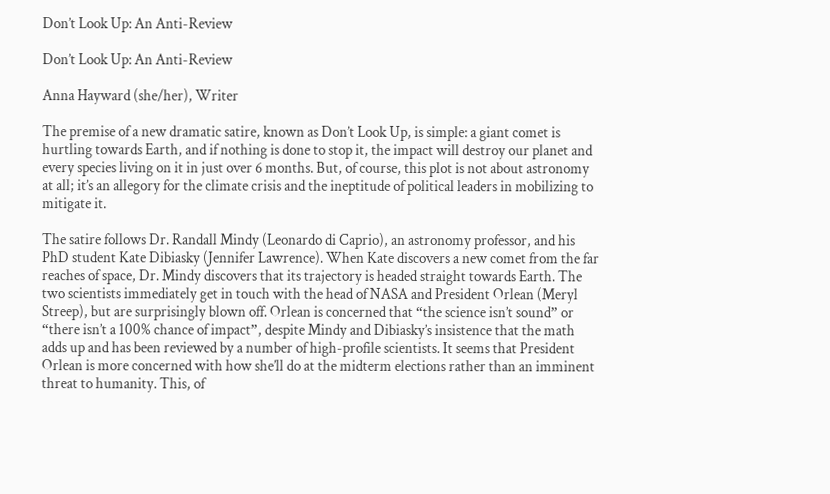Don’t Look Up: An Anti-Review

Don’t Look Up: An Anti-Review

Anna Hayward (she/her), Writer

The premise of a new dramatic satire, known as Don’t Look Up, is simple: a giant comet is hurtling towards Earth, and if nothing is done to stop it, the impact will destroy our planet and every species living on it in just over 6 months. But, of course, this plot is not about astronomy at all; it’s an allegory for the climate crisis and the ineptitude of political leaders in mobilizing to mitigate it.

The satire follows Dr. Randall Mindy (Leonardo di Caprio), an astronomy professor, and his PhD student Kate Dibiasky (Jennifer Lawrence). When Kate discovers a new comet from the far reaches of space, Dr. Mindy discovers that its trajectory is headed straight towards Earth. The two scientists immediately get in touch with the head of NASA and President Orlean (Meryl Streep), but are surprisingly blown off. Orlean is concerned that “the science isn’t sound” or “there isn’t a 100% chance of impact”, despite Mindy and Dibiasky’s insistence that the math adds up and has been reviewed by a number of high-profile scientists. It seems that President Orlean is more concerned with how she’ll do at the midterm elections rather than an imminent threat to humanity. This, of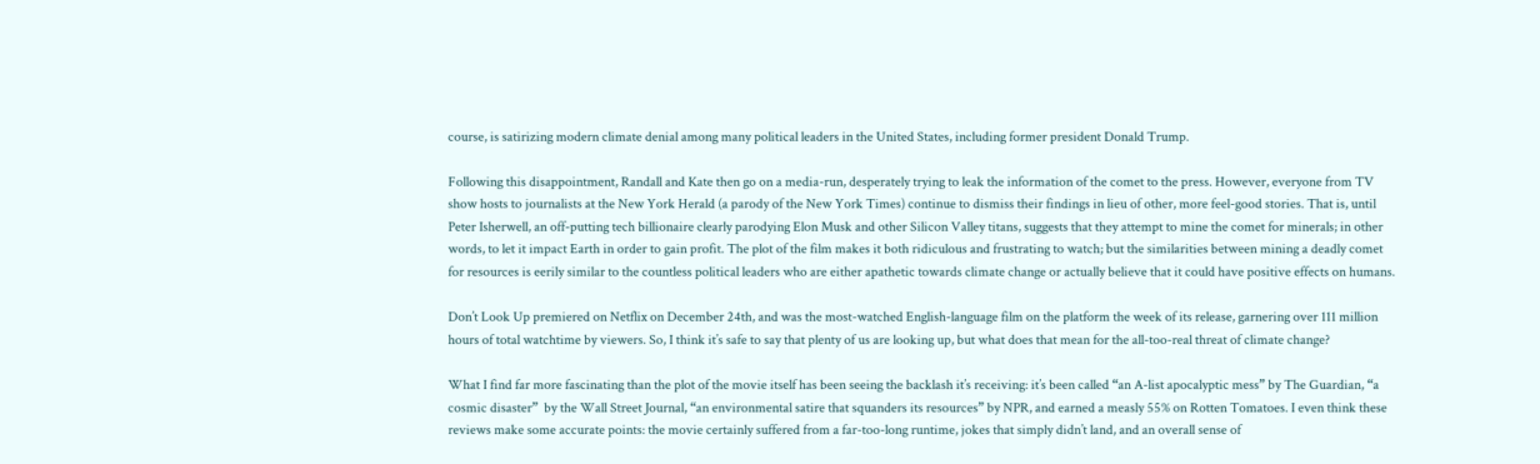course, is satirizing modern climate denial among many political leaders in the United States, including former president Donald Trump.

Following this disappointment, Randall and Kate then go on a media-run, desperately trying to leak the information of the comet to the press. However, everyone from TV show hosts to journalists at the New York Herald (a parody of the New York Times) continue to dismiss their findings in lieu of other, more feel-good stories. That is, until Peter Isherwell, an off-putting tech billionaire clearly parodying Elon Musk and other Silicon Valley titans, suggests that they attempt to mine the comet for minerals; in other words, to let it impact Earth in order to gain profit. The plot of the film makes it both ridiculous and frustrating to watch; but the similarities between mining a deadly comet for resources is eerily similar to the countless political leaders who are either apathetic towards climate change or actually believe that it could have positive effects on humans.

Don’t Look Up premiered on Netflix on December 24th, and was the most-watched English-language film on the platform the week of its release, garnering over 111 million hours of total watchtime by viewers. So, I think it’s safe to say that plenty of us are looking up, but what does that mean for the all-too-real threat of climate change?

What I find far more fascinating than the plot of the movie itself has been seeing the backlash it’s receiving: it’s been called “an A-list apocalyptic mess” by The Guardian, “a cosmic disaster”  by the Wall Street Journal, “an environmental satire that squanders its resources” by NPR, and earned a measly 55% on Rotten Tomatoes. I even think these reviews make some accurate points: the movie certainly suffered from a far-too-long runtime, jokes that simply didn’t land, and an overall sense of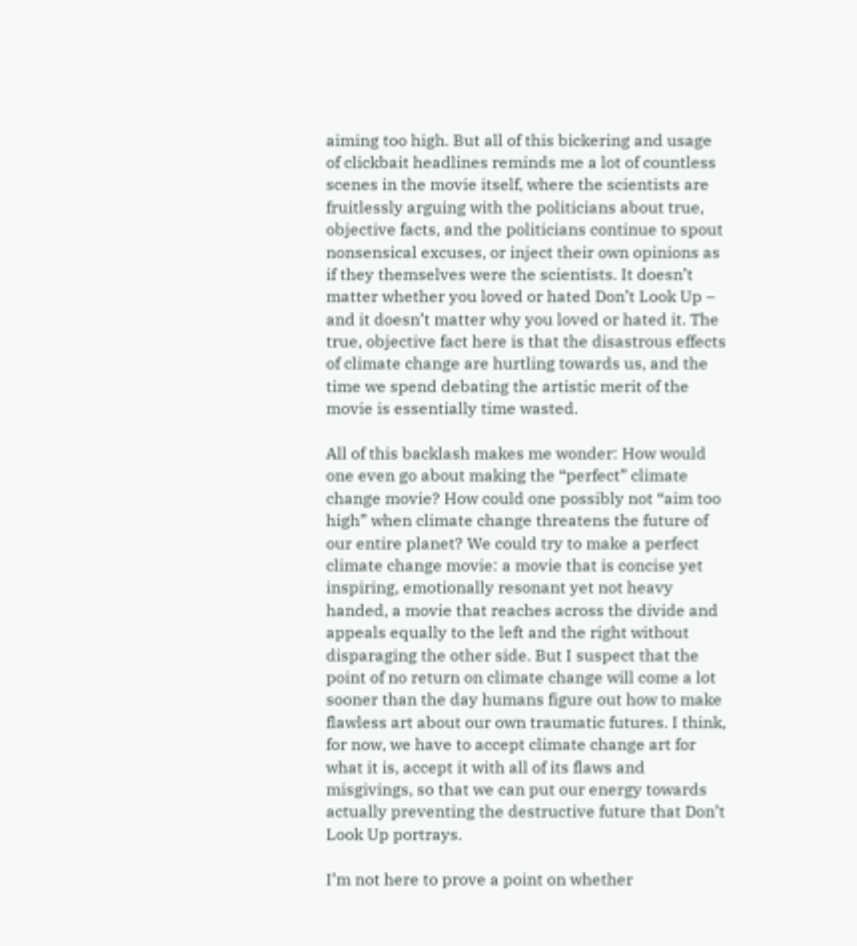aiming too high. But all of this bickering and usage of clickbait headlines reminds me a lot of countless scenes in the movie itself, where the scientists are fruitlessly arguing with the politicians about true, objective facts, and the politicians continue to spout nonsensical excuses, or inject their own opinions as if they themselves were the scientists. It doesn’t matter whether you loved or hated Don’t Look Up – and it doesn’t matter why you loved or hated it. The true, objective fact here is that the disastrous effects of climate change are hurtling towards us, and the time we spend debating the artistic merit of the movie is essentially time wasted.

All of this backlash makes me wonder: How would one even go about making the “perfect” climate change movie? How could one possibly not “aim too high” when climate change threatens the future of our entire planet? We could try to make a perfect climate change movie: a movie that is concise yet inspiring, emotionally resonant yet not heavy handed, a movie that reaches across the divide and appeals equally to the left and the right without disparaging the other side. But I suspect that the point of no return on climate change will come a lot sooner than the day humans figure out how to make flawless art about our own traumatic futures. I think, for now, we have to accept climate change art for what it is, accept it with all of its flaws and misgivings, so that we can put our energy towards actually preventing the destructive future that Don’t Look Up portrays.

I’m not here to prove a point on whether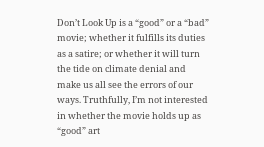Don’t Look Up is a “good” or a “bad” movie; whether it fulfills its duties as a satire; or whether it will turn the tide on climate denial and make us all see the errors of our ways. Truthfully, I’m not interested in whether the movie holds up as “good” art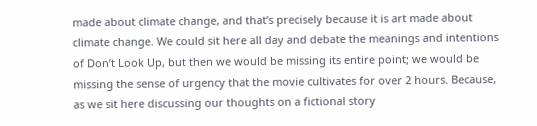made about climate change, and that’s precisely because it is art made about climate change. We could sit here all day and debate the meanings and intentions of Don’t Look Up, but then we would be missing its entire point; we would be missing the sense of urgency that the movie cultivates for over 2 hours. Because, as we sit here discussing our thoughts on a fictional story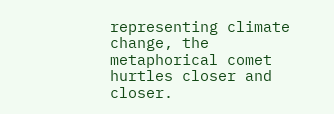representing climate change, the metaphorical comet hurtles closer and closer.